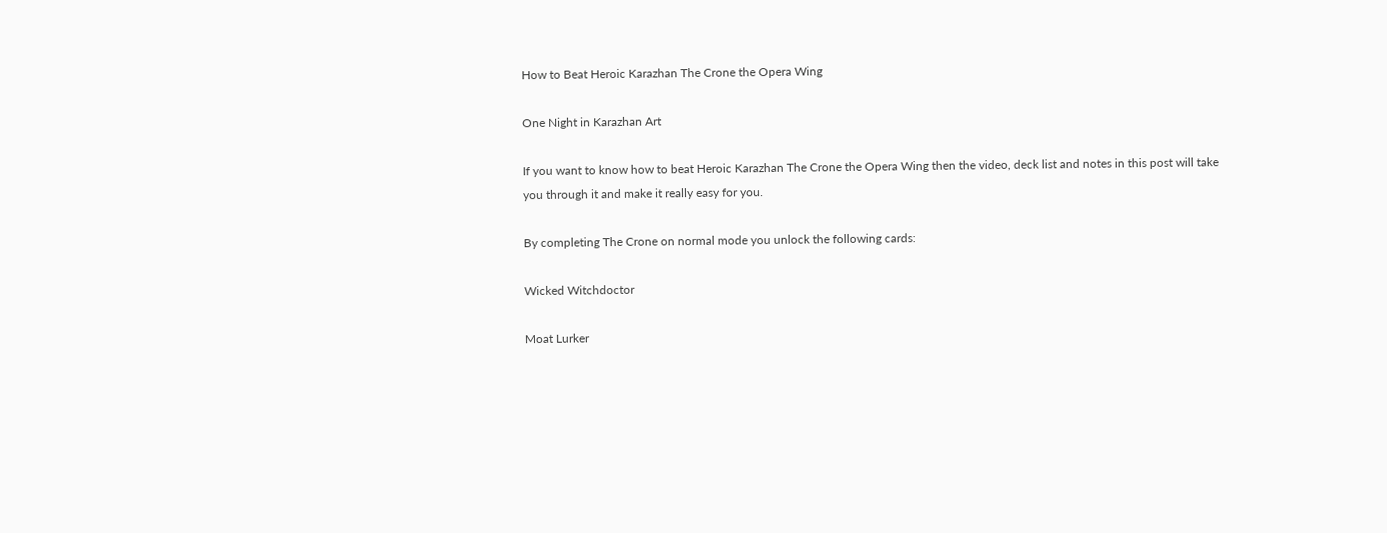How to Beat Heroic Karazhan The Crone the Opera Wing

One Night in Karazhan Art

If you want to know how to beat Heroic Karazhan The Crone the Opera Wing then the video, deck list and notes in this post will take you through it and make it really easy for you.

By completing The Crone on normal mode you unlock the following cards:

Wicked Witchdoctor

Moat Lurker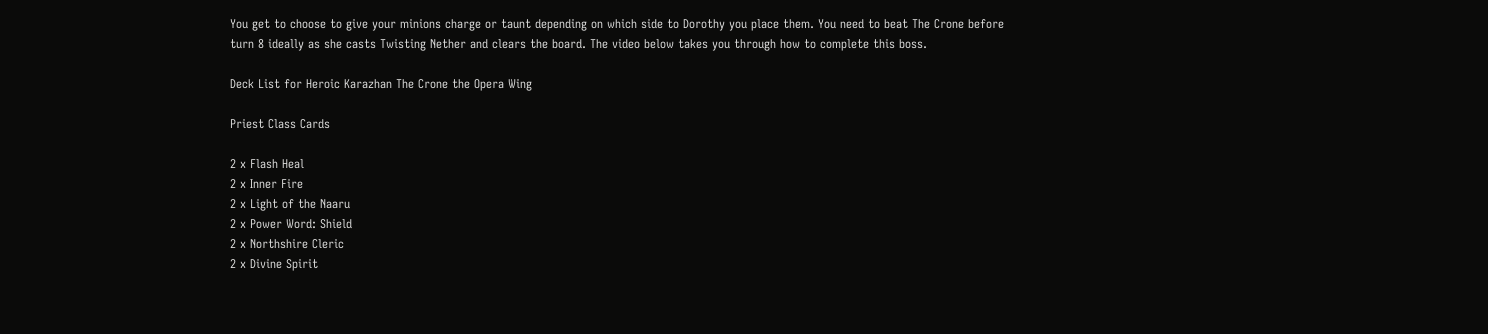You get to choose to give your minions charge or taunt depending on which side to Dorothy you place them. You need to beat The Crone before turn 8 ideally as she casts Twisting Nether and clears the board. The video below takes you through how to complete this boss.

Deck List for Heroic Karazhan The Crone the Opera Wing

Priest Class Cards

2 x Flash Heal
2 x Inner Fire
2 x Light of the Naaru
2 x Power Word: Shield
2 x Northshire Cleric
2 x Divine Spirit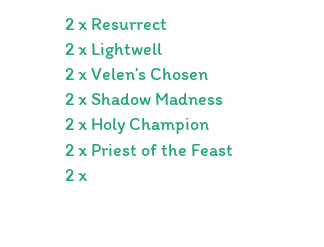2 x Resurrect
2 x Lightwell
2 x Velen’s Chosen
2 x Shadow Madness
2 x Holy Champion
2 x Priest of the Feast
2 x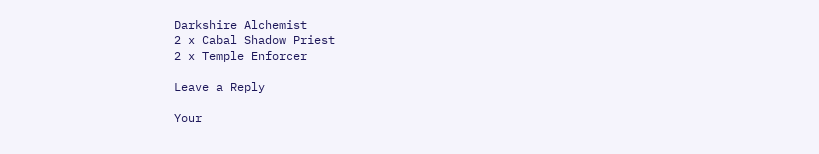Darkshire Alchemist
2 x Cabal Shadow Priest
2 x Temple Enforcer

Leave a Reply

Your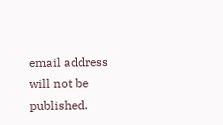email address will not be published.